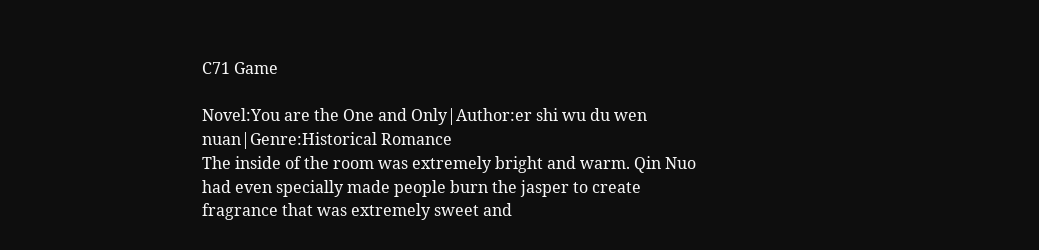C71 Game

Novel:You are the One and Only|Author:er shi wu du wen nuan|Genre:Historical Romance
The inside of the room was extremely bright and warm. Qin Nuo had even specially made people burn the jasper to create fragrance that was extremely sweet and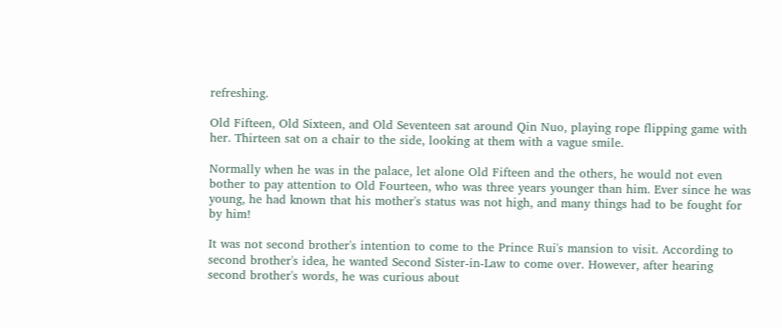refreshing.

Old Fifteen, Old Sixteen, and Old Seventeen sat around Qin Nuo, playing rope flipping game with her. Thirteen sat on a chair to the side, looking at them with a vague smile.

Normally when he was in the palace, let alone Old Fifteen and the others, he would not even bother to pay attention to Old Fourteen, who was three years younger than him. Ever since he was young, he had known that his mother's status was not high, and many things had to be fought for by him!

It was not second brother's intention to come to the Prince Rui's mansion to visit. According to second brother's idea, he wanted Second Sister-in-Law to come over. However, after hearing second brother's words, he was curious about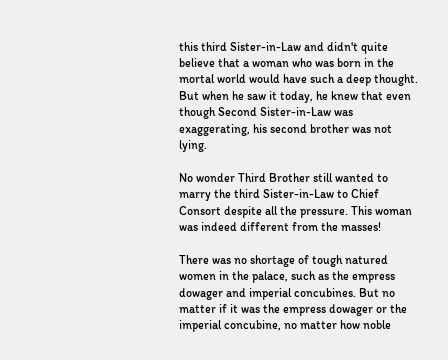this third Sister-in-Law and didn't quite believe that a woman who was born in the mortal world would have such a deep thought. But when he saw it today, he knew that even though Second Sister-in-Law was exaggerating, his second brother was not lying.

No wonder Third Brother still wanted to marry the third Sister-in-Law to Chief Consort despite all the pressure. This woman was indeed different from the masses!

There was no shortage of tough natured women in the palace, such as the empress dowager and imperial concubines. But no matter if it was the empress dowager or the imperial concubine, no matter how noble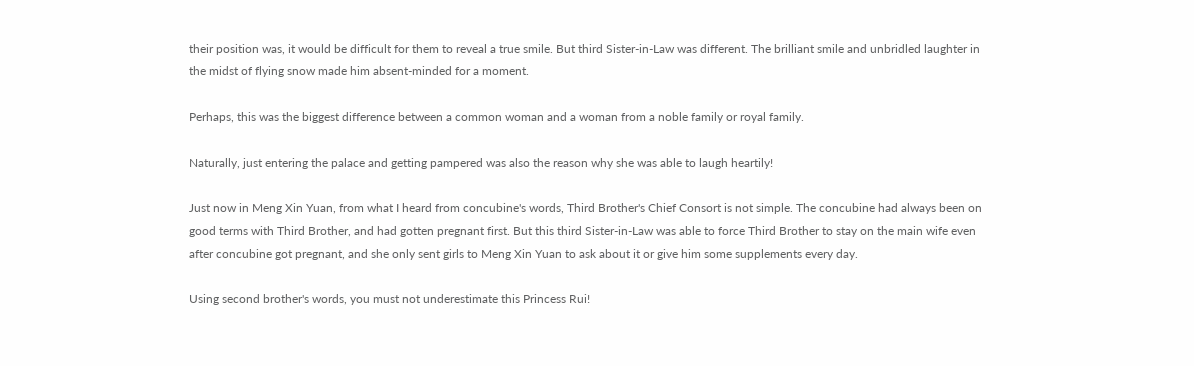their position was, it would be difficult for them to reveal a true smile. But third Sister-in-Law was different. The brilliant smile and unbridled laughter in the midst of flying snow made him absent-minded for a moment.

Perhaps, this was the biggest difference between a common woman and a woman from a noble family or royal family.

Naturally, just entering the palace and getting pampered was also the reason why she was able to laugh heartily!

Just now in Meng Xin Yuan, from what I heard from concubine's words, Third Brother's Chief Consort is not simple. The concubine had always been on good terms with Third Brother, and had gotten pregnant first. But this third Sister-in-Law was able to force Third Brother to stay on the main wife even after concubine got pregnant, and she only sent girls to Meng Xin Yuan to ask about it or give him some supplements every day.

Using second brother's words, you must not underestimate this Princess Rui!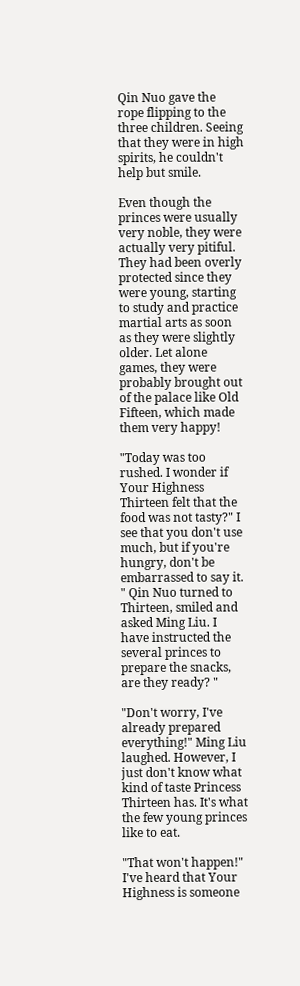Qin Nuo gave the rope flipping to the three children. Seeing that they were in high spirits, he couldn't help but smile.

Even though the princes were usually very noble, they were actually very pitiful. They had been overly protected since they were young, starting to study and practice martial arts as soon as they were slightly older. Let alone games, they were probably brought out of the palace like Old Fifteen, which made them very happy!

"Today was too rushed. I wonder if Your Highness Thirteen felt that the food was not tasty?" I see that you don't use much, but if you're hungry, don't be embarrassed to say it. " Qin Nuo turned to Thirteen, smiled and asked Ming Liu. I have instructed the several princes to prepare the snacks, are they ready? "

"Don't worry, I've already prepared everything!" Ming Liu laughed. However, I just don't know what kind of taste Princess Thirteen has. It's what the few young princes like to eat.

"That won't happen!" I've heard that Your Highness is someone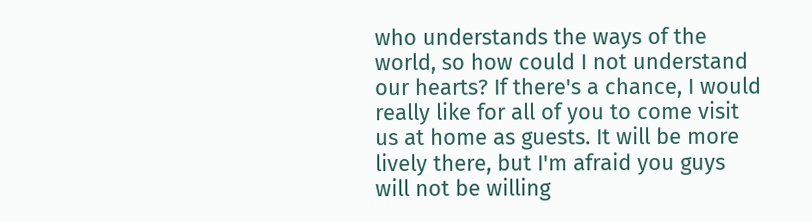who understands the ways of the world, so how could I not understand our hearts? If there's a chance, I would really like for all of you to come visit us at home as guests. It will be more lively there, but I'm afraid you guys will not be willing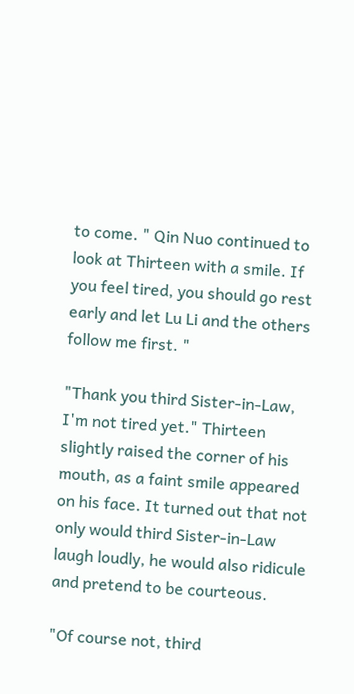to come. " Qin Nuo continued to look at Thirteen with a smile. If you feel tired, you should go rest early and let Lu Li and the others follow me first. "

"Thank you third Sister-in-Law, I'm not tired yet." Thirteen slightly raised the corner of his mouth, as a faint smile appeared on his face. It turned out that not only would third Sister-in-Law laugh loudly, he would also ridicule and pretend to be courteous.

"Of course not, third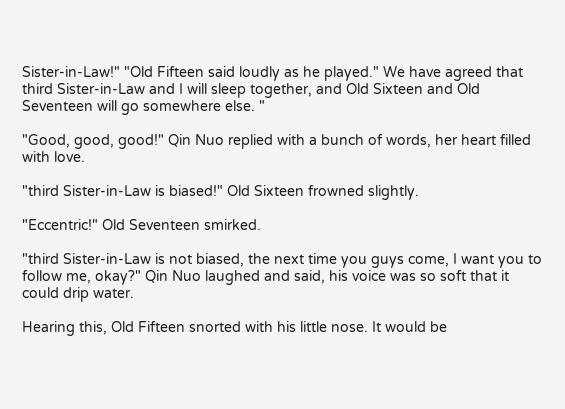Sister-in-Law!" "Old Fifteen said loudly as he played." We have agreed that third Sister-in-Law and I will sleep together, and Old Sixteen and Old Seventeen will go somewhere else. "

"Good, good, good!" Qin Nuo replied with a bunch of words, her heart filled with love.

"third Sister-in-Law is biased!" Old Sixteen frowned slightly.

"Eccentric!" Old Seventeen smirked.

"third Sister-in-Law is not biased, the next time you guys come, I want you to follow me, okay?" Qin Nuo laughed and said, his voice was so soft that it could drip water.

Hearing this, Old Fifteen snorted with his little nose. It would be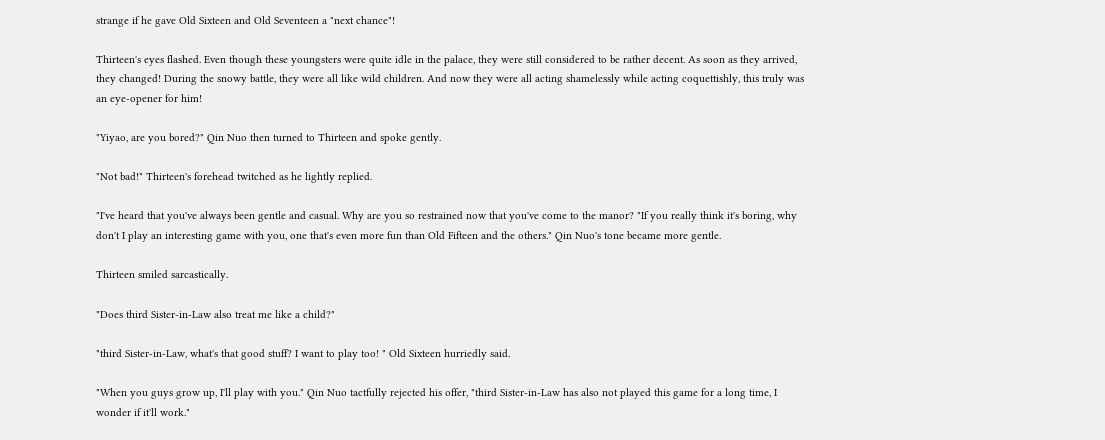strange if he gave Old Sixteen and Old Seventeen a "next chance"!

Thirteen's eyes flashed. Even though these youngsters were quite idle in the palace, they were still considered to be rather decent. As soon as they arrived, they changed! During the snowy battle, they were all like wild children. And now they were all acting shamelessly while acting coquettishly, this truly was an eye-opener for him!

"Yiyao, are you bored?" Qin Nuo then turned to Thirteen and spoke gently.

"Not bad!" Thirteen's forehead twitched as he lightly replied.

"I've heard that you've always been gentle and casual. Why are you so restrained now that you've come to the manor? "If you really think it's boring, why don't I play an interesting game with you, one that's even more fun than Old Fifteen and the others." Qin Nuo's tone became more gentle.

Thirteen smiled sarcastically.

"Does third Sister-in-Law also treat me like a child?"

"third Sister-in-Law, what's that good stuff? I want to play too! " Old Sixteen hurriedly said.

"When you guys grow up, I'll play with you." Qin Nuo tactfully rejected his offer, "third Sister-in-Law has also not played this game for a long time, I wonder if it'll work."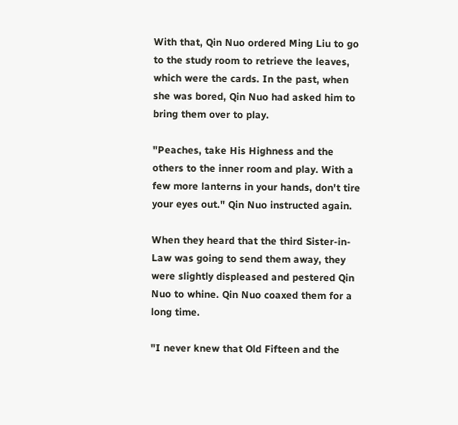With that, Qin Nuo ordered Ming Liu to go to the study room to retrieve the leaves, which were the cards. In the past, when she was bored, Qin Nuo had asked him to bring them over to play.

"Peaches, take His Highness and the others to the inner room and play. With a few more lanterns in your hands, don't tire your eyes out." Qin Nuo instructed again.

When they heard that the third Sister-in-Law was going to send them away, they were slightly displeased and pestered Qin Nuo to whine. Qin Nuo coaxed them for a long time.

"I never knew that Old Fifteen and the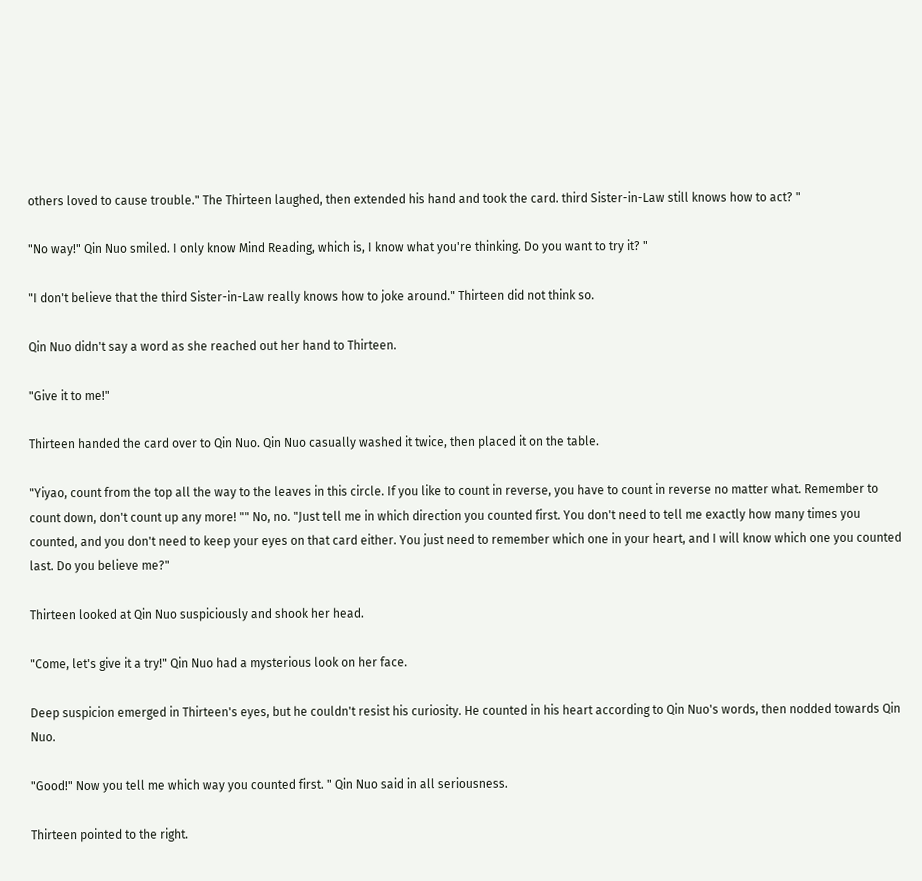others loved to cause trouble." The Thirteen laughed, then extended his hand and took the card. third Sister-in-Law still knows how to act? "

"No way!" Qin Nuo smiled. I only know Mind Reading, which is, I know what you're thinking. Do you want to try it? "

"I don't believe that the third Sister-in-Law really knows how to joke around." Thirteen did not think so.

Qin Nuo didn't say a word as she reached out her hand to Thirteen.

"Give it to me!"

Thirteen handed the card over to Qin Nuo. Qin Nuo casually washed it twice, then placed it on the table.

"Yiyao, count from the top all the way to the leaves in this circle. If you like to count in reverse, you have to count in reverse no matter what. Remember to count down, don't count up any more! "" No, no. "Just tell me in which direction you counted first. You don't need to tell me exactly how many times you counted, and you don't need to keep your eyes on that card either. You just need to remember which one in your heart, and I will know which one you counted last. Do you believe me?"

Thirteen looked at Qin Nuo suspiciously and shook her head.

"Come, let's give it a try!" Qin Nuo had a mysterious look on her face.

Deep suspicion emerged in Thirteen's eyes, but he couldn't resist his curiosity. He counted in his heart according to Qin Nuo's words, then nodded towards Qin Nuo.

"Good!" Now you tell me which way you counted first. " Qin Nuo said in all seriousness.

Thirteen pointed to the right.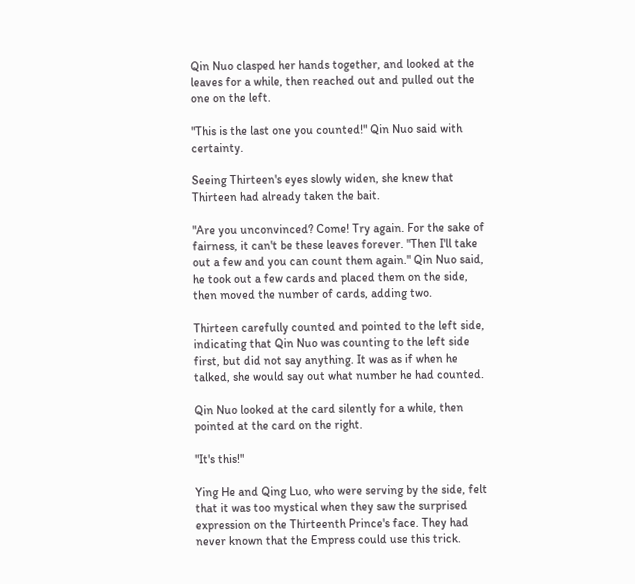Qin Nuo clasped her hands together, and looked at the leaves for a while, then reached out and pulled out the one on the left.

"This is the last one you counted!" Qin Nuo said with certainty.

Seeing Thirteen's eyes slowly widen, she knew that Thirteen had already taken the bait.

"Are you unconvinced? Come! Try again. For the sake of fairness, it can't be these leaves forever. "Then I'll take out a few and you can count them again." Qin Nuo said, he took out a few cards and placed them on the side, then moved the number of cards, adding two.

Thirteen carefully counted and pointed to the left side, indicating that Qin Nuo was counting to the left side first, but did not say anything. It was as if when he talked, she would say out what number he had counted.

Qin Nuo looked at the card silently for a while, then pointed at the card on the right.

"It's this!"

Ying He and Qing Luo, who were serving by the side, felt that it was too mystical when they saw the surprised expression on the Thirteenth Prince's face. They had never known that the Empress could use this trick.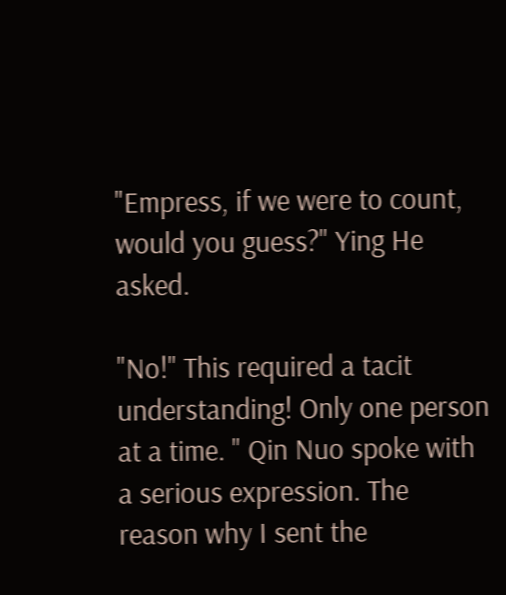"Empress, if we were to count, would you guess?" Ying He asked.

"No!" This required a tacit understanding! Only one person at a time. " Qin Nuo spoke with a serious expression. The reason why I sent the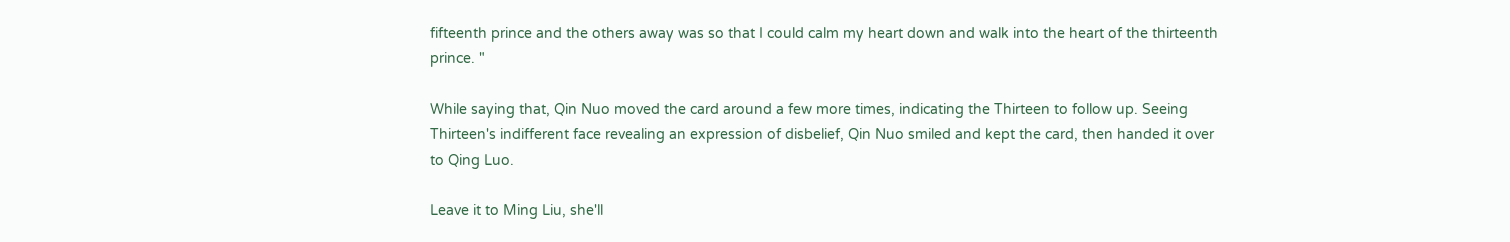fifteenth prince and the others away was so that I could calm my heart down and walk into the heart of the thirteenth prince. "

While saying that, Qin Nuo moved the card around a few more times, indicating the Thirteen to follow up. Seeing Thirteen's indifferent face revealing an expression of disbelief, Qin Nuo smiled and kept the card, then handed it over to Qing Luo.

Leave it to Ming Liu, she'll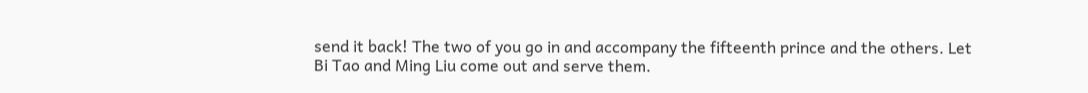send it back! The two of you go in and accompany the fifteenth prince and the others. Let Bi Tao and Ming Liu come out and serve them.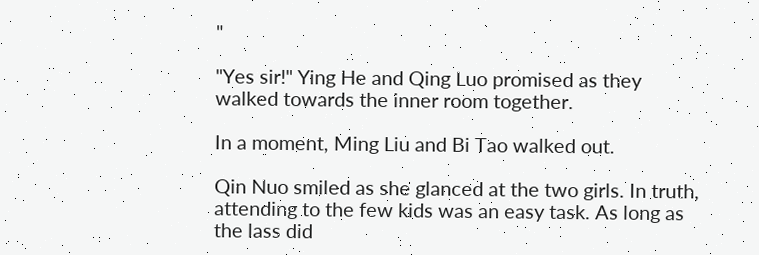"

"Yes sir!" Ying He and Qing Luo promised as they walked towards the inner room together.

In a moment, Ming Liu and Bi Tao walked out.

Qin Nuo smiled as she glanced at the two girls. In truth, attending to the few kids was an easy task. As long as the lass did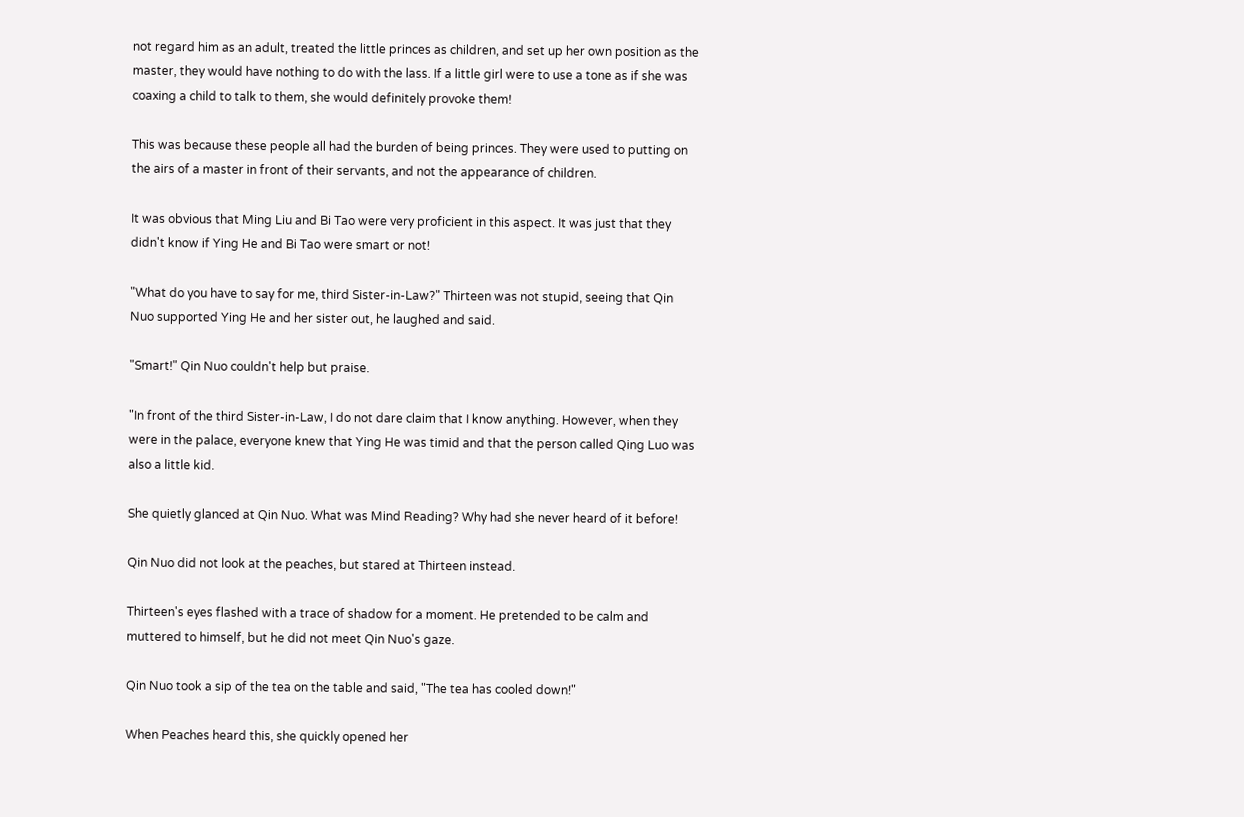not regard him as an adult, treated the little princes as children, and set up her own position as the master, they would have nothing to do with the lass. If a little girl were to use a tone as if she was coaxing a child to talk to them, she would definitely provoke them!

This was because these people all had the burden of being princes. They were used to putting on the airs of a master in front of their servants, and not the appearance of children.

It was obvious that Ming Liu and Bi Tao were very proficient in this aspect. It was just that they didn't know if Ying He and Bi Tao were smart or not!

"What do you have to say for me, third Sister-in-Law?" Thirteen was not stupid, seeing that Qin Nuo supported Ying He and her sister out, he laughed and said.

"Smart!" Qin Nuo couldn't help but praise.

"In front of the third Sister-in-Law, I do not dare claim that I know anything. However, when they were in the palace, everyone knew that Ying He was timid and that the person called Qing Luo was also a little kid.

She quietly glanced at Qin Nuo. What was Mind Reading? Why had she never heard of it before!

Qin Nuo did not look at the peaches, but stared at Thirteen instead.

Thirteen's eyes flashed with a trace of shadow for a moment. He pretended to be calm and muttered to himself, but he did not meet Qin Nuo's gaze.

Qin Nuo took a sip of the tea on the table and said, "The tea has cooled down!"

When Peaches heard this, she quickly opened her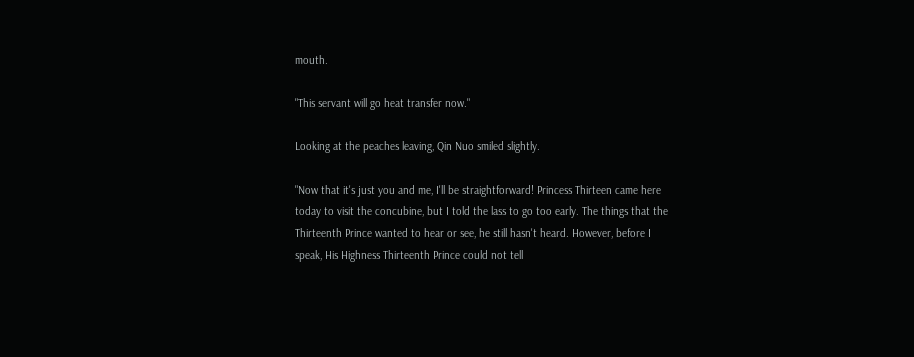mouth.

"This servant will go heat transfer now."

Looking at the peaches leaving, Qin Nuo smiled slightly.

"Now that it's just you and me, I'll be straightforward! Princess Thirteen came here today to visit the concubine, but I told the lass to go too early. The things that the Thirteenth Prince wanted to hear or see, he still hasn't heard. However, before I speak, His Highness Thirteenth Prince could not tell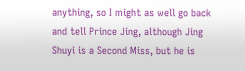anything, so I might as well go back and tell Prince Jing, although Jing Shuyi is a Second Miss, but he is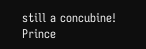still a concubine! Prince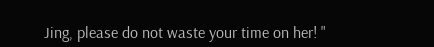Jing, please do not waste your time on her! "